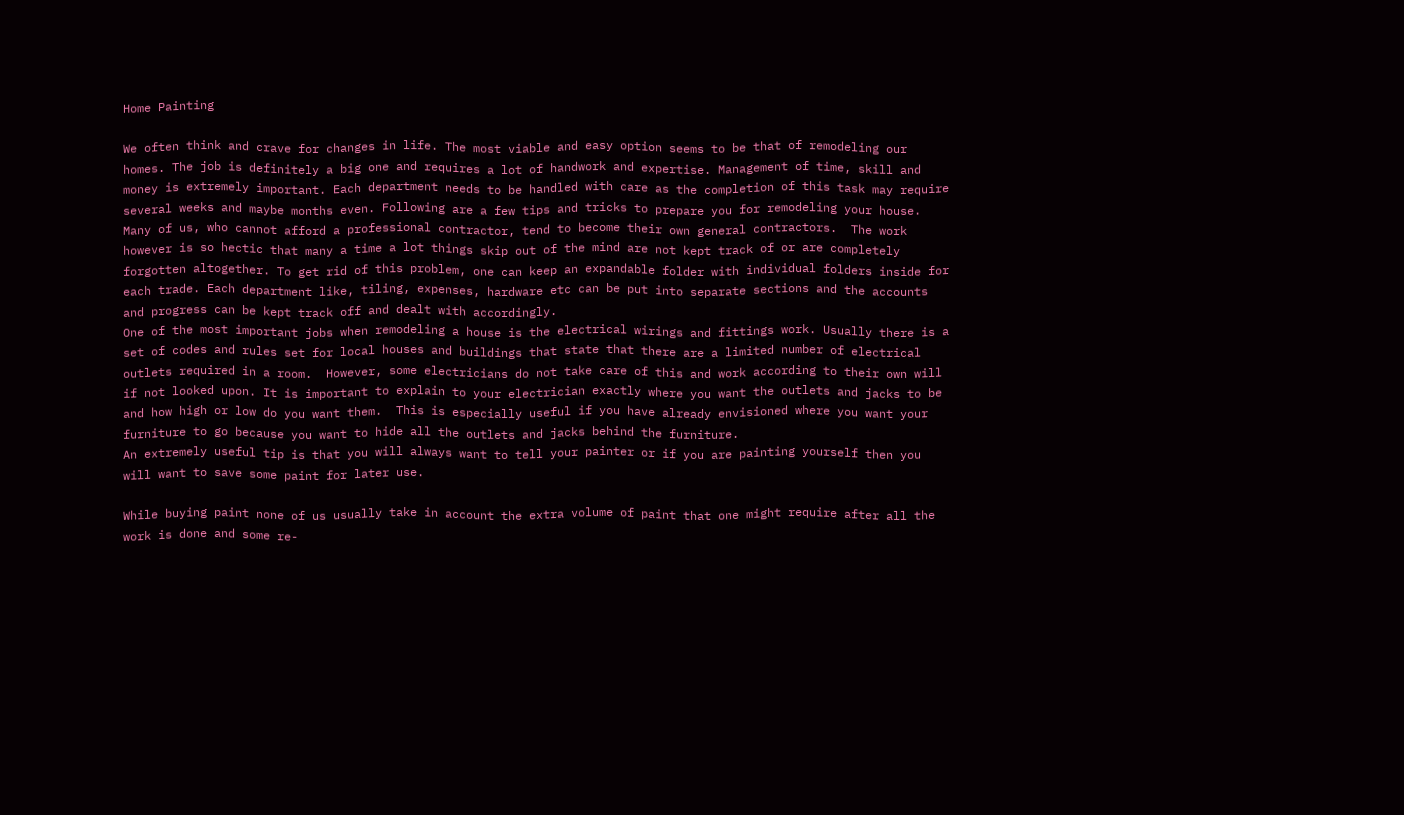Home Painting

We often think and crave for changes in life. The most viable and easy option seems to be that of remodeling our homes. The job is definitely a big one and requires a lot of handwork and expertise. Management of time, skill and money is extremely important. Each department needs to be handled with care as the completion of this task may require several weeks and maybe months even. Following are a few tips and tricks to prepare you for remodeling your house.
Many of us, who cannot afford a professional contractor, tend to become their own general contractors.  The work however is so hectic that many a time a lot things skip out of the mind are not kept track of or are completely forgotten altogether. To get rid of this problem, one can keep an expandable folder with individual folders inside for each trade. Each department like, tiling, expenses, hardware etc can be put into separate sections and the accounts and progress can be kept track off and dealt with accordingly.
One of the most important jobs when remodeling a house is the electrical wirings and fittings work. Usually there is a set of codes and rules set for local houses and buildings that state that there are a limited number of electrical outlets required in a room.  However, some electricians do not take care of this and work according to their own will if not looked upon. It is important to explain to your electrician exactly where you want the outlets and jacks to be and how high or low do you want them.  This is especially useful if you have already envisioned where you want your furniture to go because you want to hide all the outlets and jacks behind the furniture.
An extremely useful tip is that you will always want to tell your painter or if you are painting yourself then you will want to save some paint for later use.

While buying paint none of us usually take in account the extra volume of paint that one might require after all the work is done and some re-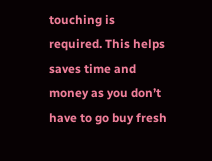touching is required. This helps saves time and money as you don’t have to go buy fresh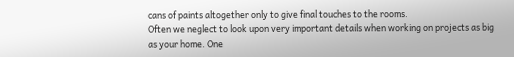cans of paints altogether only to give final touches to the rooms.
Often we neglect to look upon very important details when working on projects as big as your home. One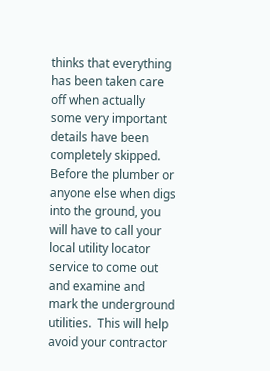thinks that everything has been taken care off when actually some very important details have been completely skipped. Before the plumber or anyone else when digs into the ground, you will have to call your local utility locator service to come out and examine and mark the underground utilities.  This will help avoid your contractor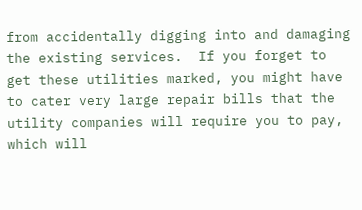from accidentally digging into and damaging the existing services.  If you forget to get these utilities marked, you might have to cater very large repair bills that the utility companies will require you to pay, which will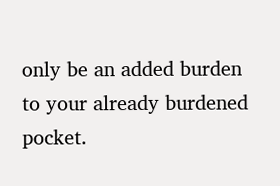only be an added burden to your already burdened pocket.